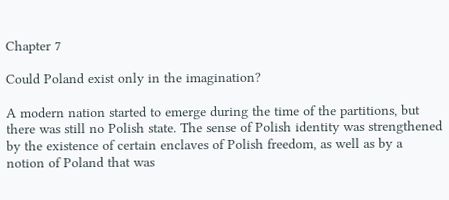Chapter 7

Could Poland exist only in the imagination?

A modern nation started to emerge during the time of the partitions, but there was still no Polish state. The sense of Polish identity was strengthened by the existence of certain enclaves of Polish freedom, as well as by a notion of Poland that was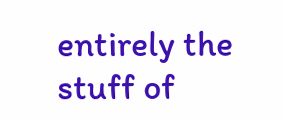entirely the stuff of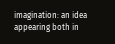imagination: an idea appearing both in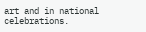art and in national celebrations.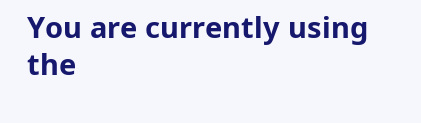You are currently using the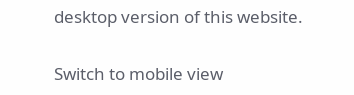desktop version of this website.

Switch to mobile view